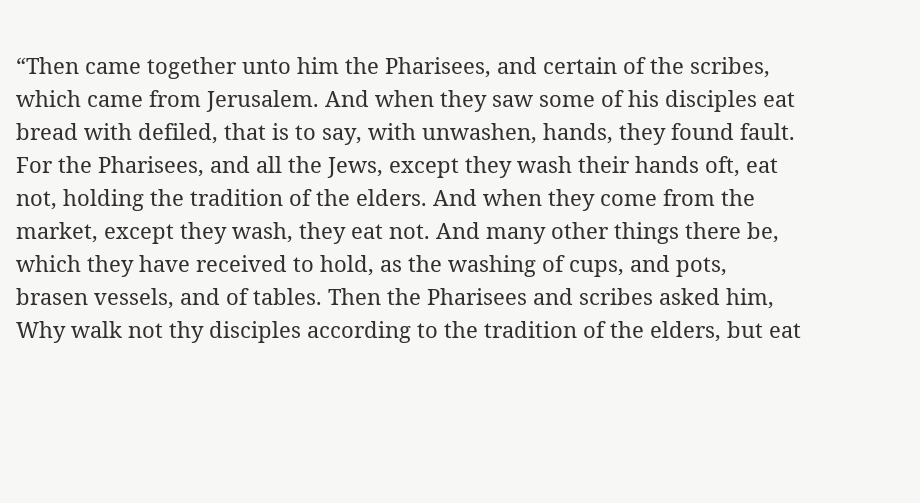“Then came together unto him the Pharisees, and certain of the scribes, which came from Jerusalem. And when they saw some of his disciples eat bread with defiled, that is to say, with unwashen, hands, they found fault. For the Pharisees, and all the Jews, except they wash their hands oft, eat not, holding the tradition of the elders. And when they come from the market, except they wash, they eat not. And many other things there be, which they have received to hold, as the washing of cups, and pots, brasen vessels, and of tables. Then the Pharisees and scribes asked him, Why walk not thy disciples according to the tradition of the elders, but eat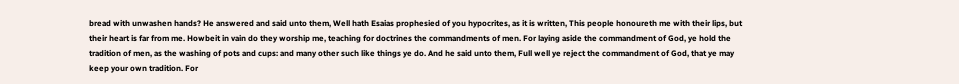bread with unwashen hands? He answered and said unto them, Well hath Esaias prophesied of you hypocrites, as it is written, This people honoureth me with their lips, but their heart is far from me. Howbeit in vain do they worship me, teaching for doctrines the commandments of men. For laying aside the commandment of God, ye hold the tradition of men, as the washing of pots and cups: and many other such like things ye do. And he said unto them, Full well ye reject the commandment of God, that ye may keep your own tradition. For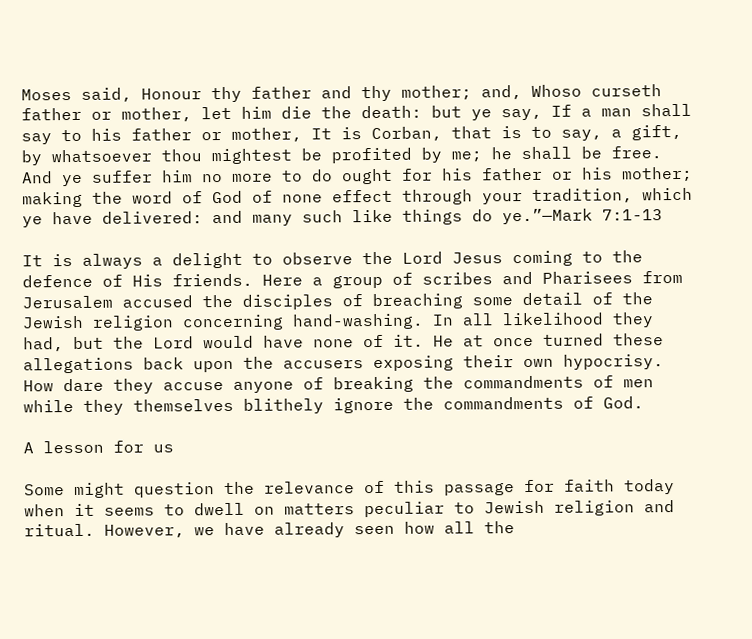Moses said, Honour thy father and thy mother; and, Whoso curseth father or mother, let him die the death: but ye say, If a man shall say to his father or mother, It is Corban, that is to say, a gift, by whatsoever thou mightest be profited by me; he shall be free. And ye suffer him no more to do ought for his father or his mother; making the word of God of none effect through your tradition, which ye have delivered: and many such like things do ye.”—Mark 7:1-13

It is always a delight to observe the Lord Jesus coming to the defence of His friends. Here a group of scribes and Pharisees from Jerusalem accused the disciples of breaching some detail of the Jewish religion concerning hand-washing. In all likelihood they had, but the Lord would have none of it. He at once turned these allegations back upon the accusers exposing their own hypocrisy. How dare they accuse anyone of breaking the commandments of men while they themselves blithely ignore the commandments of God.

A lesson for us

Some might question the relevance of this passage for faith today when it seems to dwell on matters peculiar to Jewish religion and ritual. However, we have already seen how all the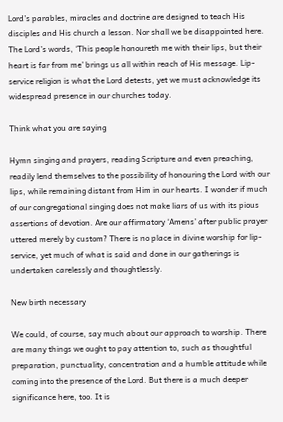Lord’s parables, miracles and doctrine are designed to teach His disciples and His church a lesson. Nor shall we be disappointed here. The Lord’s words, ‘This people honoureth me with their lips, but their heart is far from me’ brings us all within reach of His message. Lip-service religion is what the Lord detests, yet we must acknowledge its widespread presence in our churches today.

Think what you are saying

Hymn singing and prayers, reading Scripture and even preaching, readily lend themselves to the possibility of honouring the Lord with our lips, while remaining distant from Him in our hearts. I wonder if much of our congregational singing does not make liars of us with its pious assertions of devotion. Are our affirmatory ‘Amens’ after public prayer uttered merely by custom? There is no place in divine worship for lip-service, yet much of what is said and done in our gatherings is undertaken carelessly and thoughtlessly.

New birth necessary

We could, of course, say much about our approach to worship. There are many things we ought to pay attention to, such as thoughtful preparation, punctuality, concentration and a humble attitude while coming into the presence of the Lord. But there is a much deeper significance here, too. It is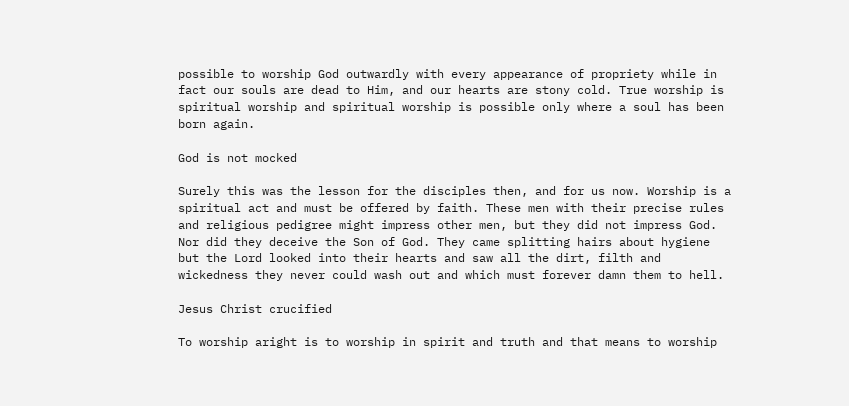possible to worship God outwardly with every appearance of propriety while in fact our souls are dead to Him, and our hearts are stony cold. True worship is spiritual worship and spiritual worship is possible only where a soul has been born again.

God is not mocked

Surely this was the lesson for the disciples then, and for us now. Worship is a spiritual act and must be offered by faith. These men with their precise rules and religious pedigree might impress other men, but they did not impress God. Nor did they deceive the Son of God. They came splitting hairs about hygiene but the Lord looked into their hearts and saw all the dirt, filth and wickedness they never could wash out and which must forever damn them to hell.

Jesus Christ crucified

To worship aright is to worship in spirit and truth and that means to worship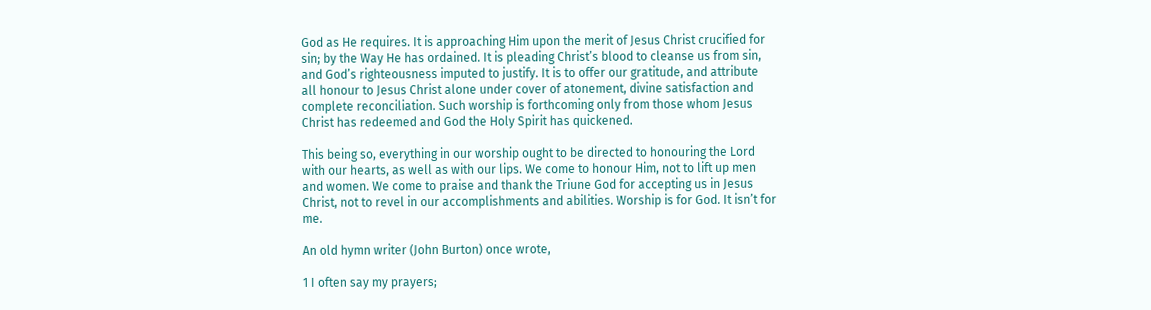God as He requires. It is approaching Him upon the merit of Jesus Christ crucified for sin; by the Way He has ordained. It is pleading Christ’s blood to cleanse us from sin, and God’s righteousness imputed to justify. It is to offer our gratitude, and attribute all honour to Jesus Christ alone under cover of atonement, divine satisfaction and complete reconciliation. Such worship is forthcoming only from those whom Jesus Christ has redeemed and God the Holy Spirit has quickened.

This being so, everything in our worship ought to be directed to honouring the Lord with our hearts, as well as with our lips. We come to honour Him, not to lift up men and women. We come to praise and thank the Triune God for accepting us in Jesus Christ, not to revel in our accomplishments and abilities. Worship is for God. It isn’t for me.

An old hymn writer (John Burton) once wrote,

1 I often say my prayers;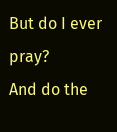But do I ever pray?
And do the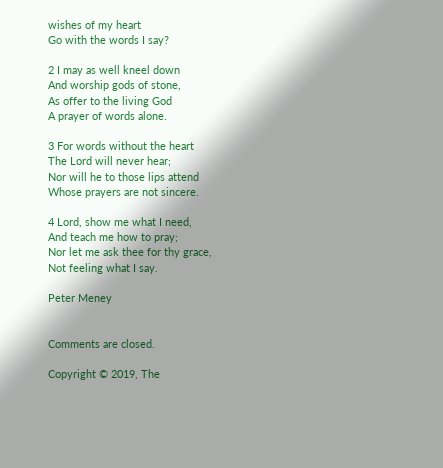wishes of my heart
Go with the words I say?

2 I may as well kneel down
And worship gods of stone,
As offer to the living God
A prayer of words alone.

3 For words without the heart
The Lord will never hear;
Nor will he to those lips attend
Whose prayers are not sincere.

4 Lord, show me what I need,
And teach me how to pray;
Nor let me ask thee for thy grace,
Not feeling what I say.

Peter Meney


Comments are closed.

Copyright © 2019, The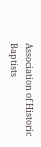Association of Historic Baptists